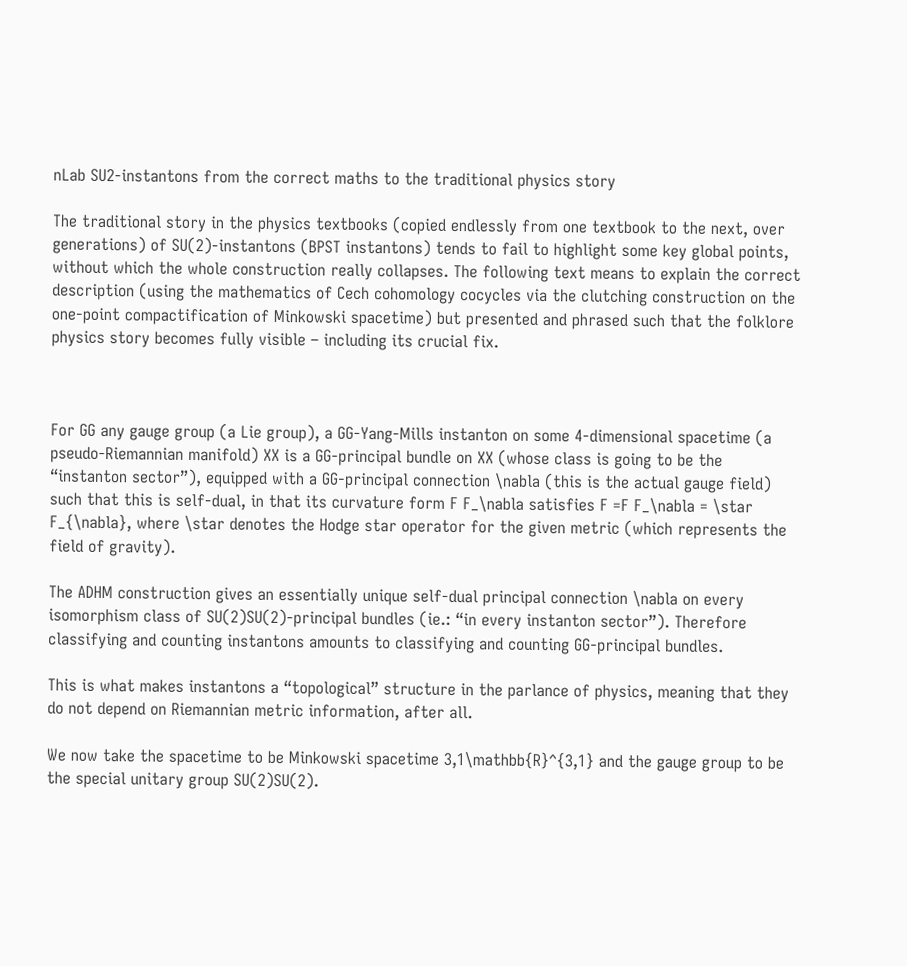nLab SU2-instantons from the correct maths to the traditional physics story

The traditional story in the physics textbooks (copied endlessly from one textbook to the next, over generations) of SU(2)-instantons (BPST instantons) tends to fail to highlight some key global points, without which the whole construction really collapses. The following text means to explain the correct description (using the mathematics of Cech cohomology cocycles via the clutching construction on the one-point compactification of Minkowski spacetime) but presented and phrased such that the folklore physics story becomes fully visible – including its crucial fix.



For GG any gauge group (a Lie group), a GG-Yang-Mills instanton on some 4-dimensional spacetime (a pseudo-Riemannian manifold) XX is a GG-principal bundle on XX (whose class is going to be the “instanton sector”), equipped with a GG-principal connection \nabla (this is the actual gauge field) such that this is self-dual, in that its curvature form F F_\nabla satisfies F =F F_\nabla = \star F_{\nabla}, where \star denotes the Hodge star operator for the given metric (which represents the field of gravity).

The ADHM construction gives an essentially unique self-dual principal connection \nabla on every isomorphism class of SU(2)SU(2)-principal bundles (ie.: “in every instanton sector”). Therefore classifying and counting instantons amounts to classifying and counting GG-principal bundles.

This is what makes instantons a “topological” structure in the parlance of physics, meaning that they do not depend on Riemannian metric information, after all.

We now take the spacetime to be Minkowski spacetime 3,1\mathbb{R}^{3,1} and the gauge group to be the special unitary group SU(2)SU(2).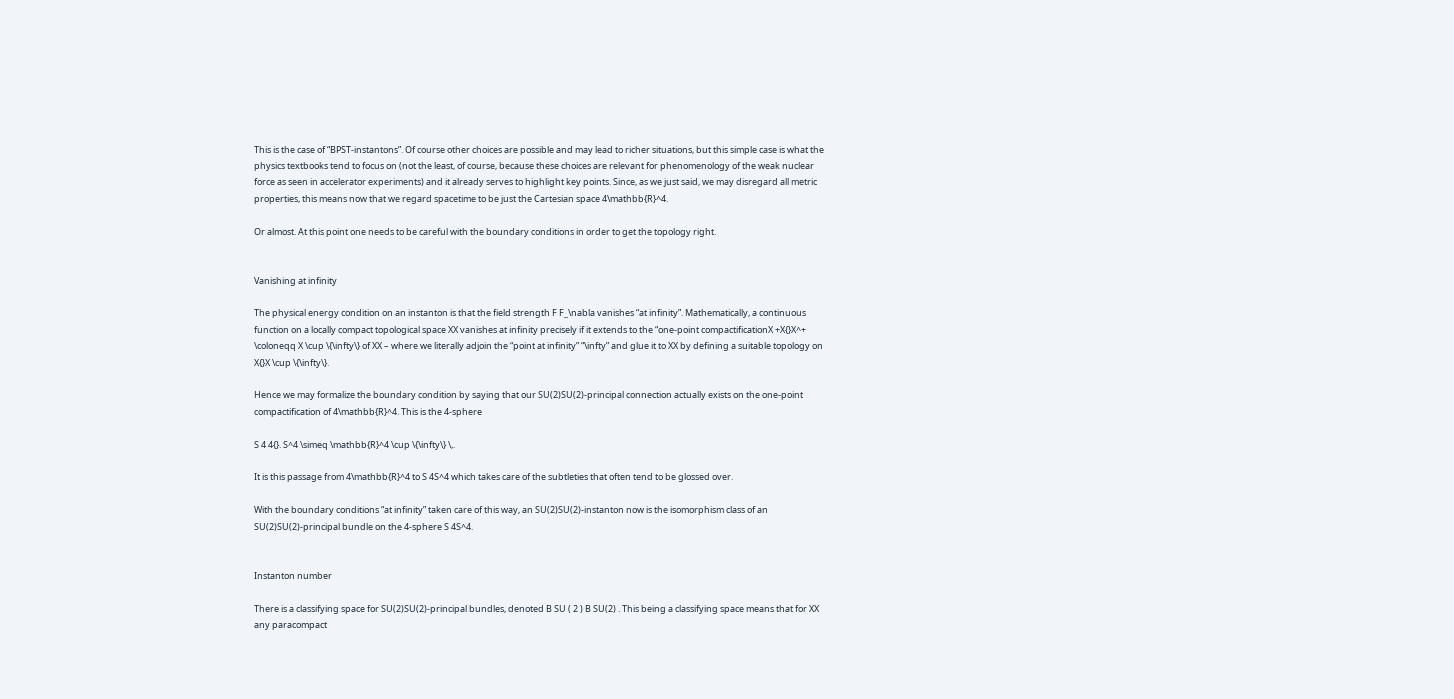This is the case of “BPST-instantons”. Of course other choices are possible and may lead to richer situations, but this simple case is what the physics textbooks tend to focus on (not the least, of course, because these choices are relevant for phenomenology of the weak nuclear force as seen in accelerator experiments) and it already serves to highlight key points. Since, as we just said, we may disregard all metric properties, this means now that we regard spacetime to be just the Cartesian space 4\mathbb{R}^4.

Or almost. At this point one needs to be careful with the boundary conditions in order to get the topology right.


Vanishing at infinity

The physical energy condition on an instanton is that the field strength F F_\nabla vanishes “at infinity”. Mathematically, a continuous function on a locally compact topological space XX vanishes at infinity precisely if it extends to the “one-point compactificationX +X{}X^+ \coloneqq X \cup \{\infty\} of XX – where we literally adjoin the “point at infinity” “\infty” and glue it to XX by defining a suitable topology on X{}X \cup \{\infty\}.

Hence we may formalize the boundary condition by saying that our SU(2)SU(2)-principal connection actually exists on the one-point compactification of 4\mathbb{R}^4. This is the 4-sphere

S 4 4{}. S^4 \simeq \mathbb{R}^4 \cup \{\infty\} \,.

It is this passage from 4\mathbb{R}^4 to S 4S^4 which takes care of the subtleties that often tend to be glossed over.

With the boundary conditions “at infinity” taken care of this way, an SU(2)SU(2)-instanton now is the isomorphism class of an SU(2)SU(2)-principal bundle on the 4-sphere S 4S^4.


Instanton number

There is a classifying space for SU(2)SU(2)-principal bundles, denoted B SU ( 2 ) B SU(2) . This being a classifying space means that for XX any paracompact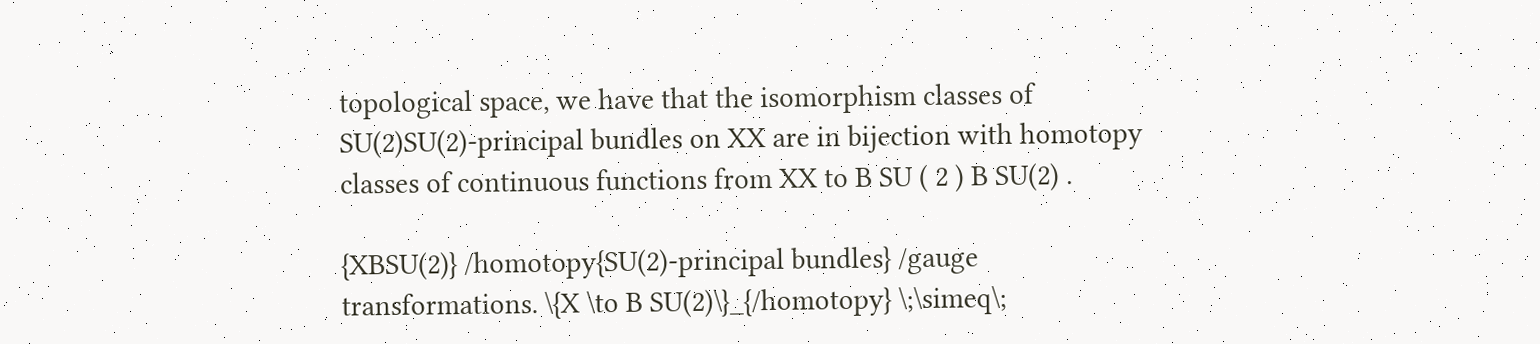topological space, we have that the isomorphism classes of SU(2)SU(2)-principal bundles on XX are in bijection with homotopy classes of continuous functions from XX to B SU ( 2 ) B SU(2) .

{XBSU(2)} /homotopy{SU(2)-principal bundles} /gauge transformations. \{X \to B SU(2)\}_{/homotopy} \;\simeq\;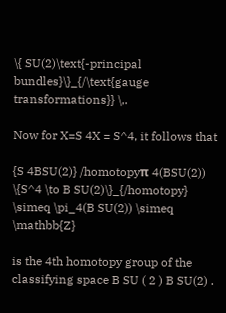\{ SU(2)\text{-principal bundles}\}_{/\text{gauge transformations}} \,.

Now for X=S 4X = S^4, it follows that

{S 4BSU(2)} /homotopyπ 4(BSU(2)) \{S^4 \to B SU(2)\}_{/homotopy} \simeq \pi_4(B SU(2)) \simeq \mathbb{Z}

is the 4th homotopy group of the classifying space B SU ( 2 ) B SU(2) .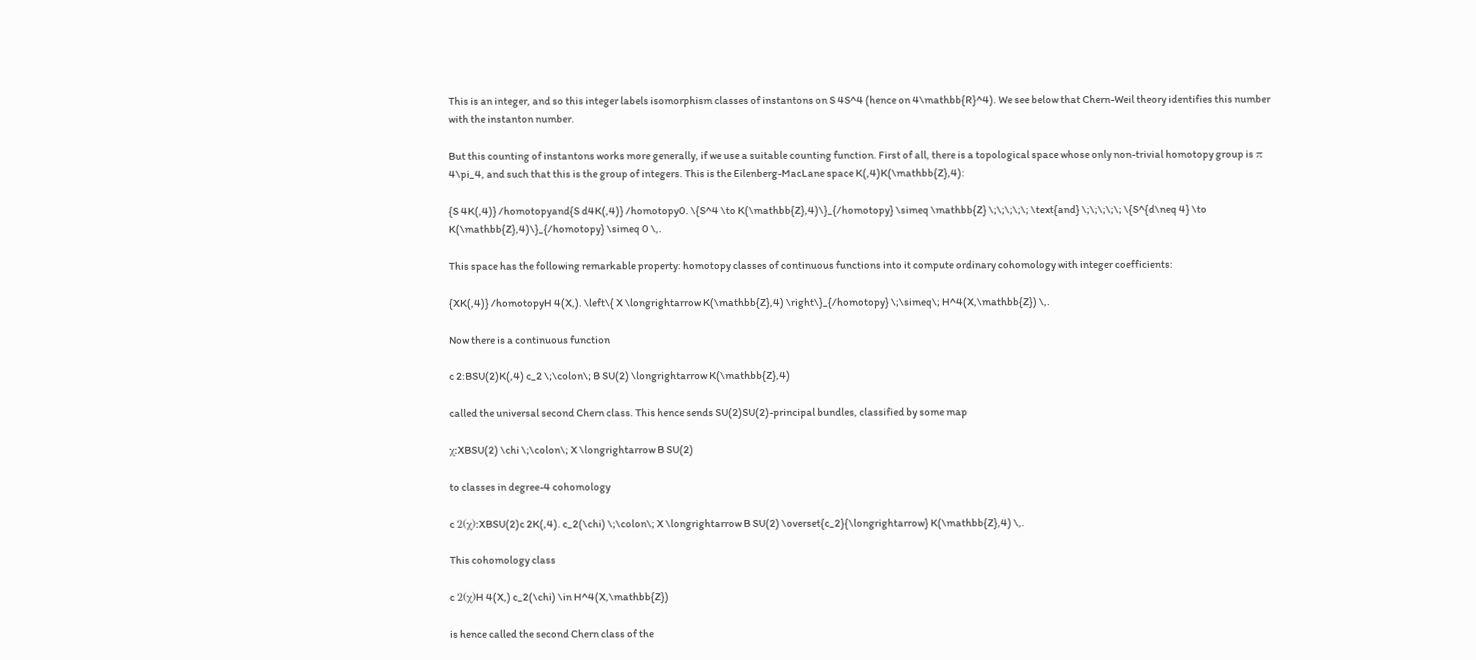This is an integer, and so this integer labels isomorphism classes of instantons on S 4S^4 (hence on 4\mathbb{R}^4). We see below that Chern-Weil theory identifies this number with the instanton number.

But this counting of instantons works more generally, if we use a suitable counting function. First of all, there is a topological space whose only non-trivial homotopy group is π 4\pi_4, and such that this is the group of integers. This is the Eilenberg-MacLane space K(,4)K(\mathbb{Z},4):

{S 4K(,4)} /homotopyand{S d4K(,4)} /homotopy0. \{S^4 \to K(\mathbb{Z},4)\}_{/homotopy} \simeq \mathbb{Z} \;\;\;\;\; \text{and} \;\;\;\;\; \{S^{d\neq 4} \to K(\mathbb{Z},4)\}_{/homotopy} \simeq 0 \,.

This space has the following remarkable property: homotopy classes of continuous functions into it compute ordinary cohomology with integer coefficients:

{XK(,4)} /homotopyH 4(X,). \left\{ X \longrightarrow K(\mathbb{Z},4) \right\}_{/homotopy} \;\simeq\; H^4(X,\mathbb{Z}) \,.

Now there is a continuous function

c 2:BSU(2)K(,4) c_2 \;\colon\; B SU(2) \longrightarrow K(\mathbb{Z},4)

called the universal second Chern class. This hence sends SU(2)SU(2)-principal bundles, classified by some map

χ:XBSU(2) \chi \;\colon\; X \longrightarrow B SU(2)

to classes in degree-4 cohomology

c 2(χ):XBSU(2)c 2K(,4). c_2(\chi) \;\colon\; X \longrightarrow B SU(2) \overset{c_2}{\longrightarrow} K(\mathbb{Z},4) \,.

This cohomology class

c 2(χ)H 4(X,) c_2(\chi) \in H^4(X,\mathbb{Z})

is hence called the second Chern class of the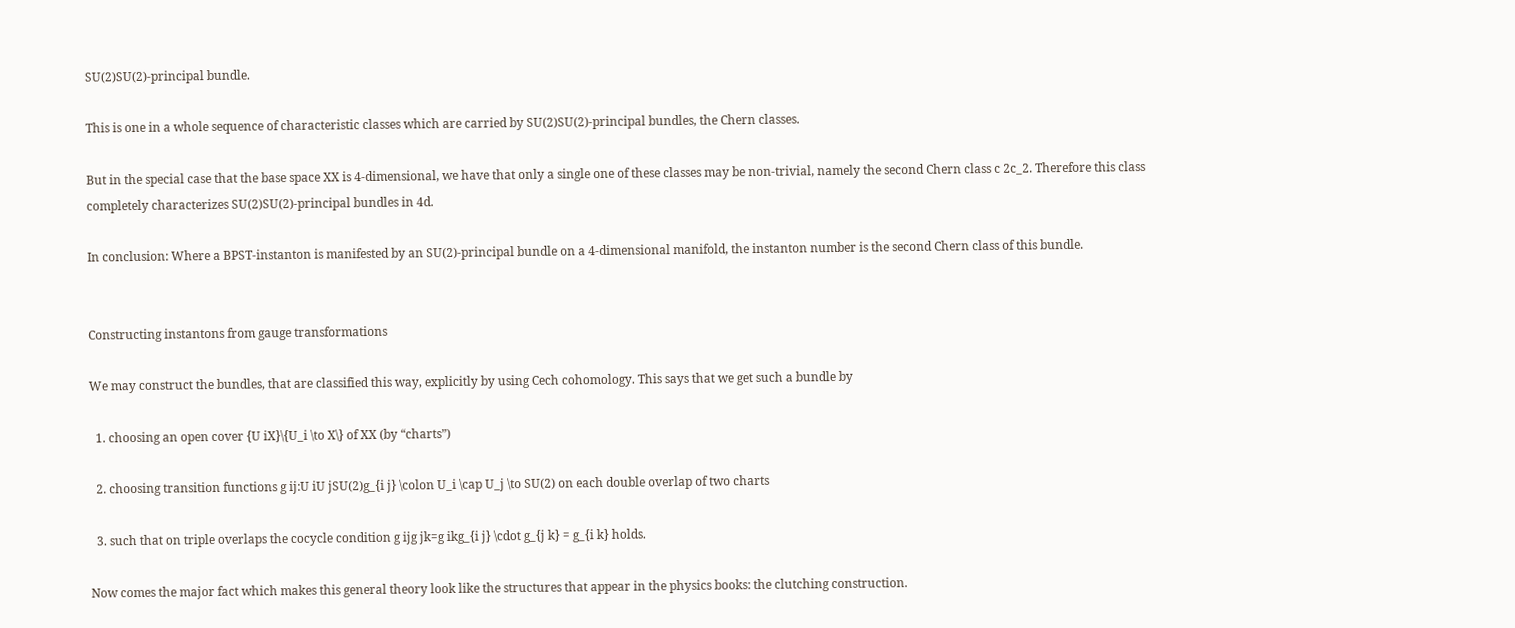SU(2)SU(2)-principal bundle.

This is one in a whole sequence of characteristic classes which are carried by SU(2)SU(2)-principal bundles, the Chern classes.

But in the special case that the base space XX is 4-dimensional, we have that only a single one of these classes may be non-trivial, namely the second Chern class c 2c_2. Therefore this class completely characterizes SU(2)SU(2)-principal bundles in 4d.

In conclusion: Where a BPST-instanton is manifested by an SU(2)-principal bundle on a 4-dimensional manifold, the instanton number is the second Chern class of this bundle.


Constructing instantons from gauge transformations

We may construct the bundles, that are classified this way, explicitly by using Cech cohomology. This says that we get such a bundle by

  1. choosing an open cover {U iX}\{U_i \to X\} of XX (by “charts”)

  2. choosing transition functions g ij:U iU jSU(2)g_{i j} \colon U_i \cap U_j \to SU(2) on each double overlap of two charts

  3. such that on triple overlaps the cocycle condition g ijg jk=g ikg_{i j} \cdot g_{j k} = g_{i k} holds.

Now comes the major fact which makes this general theory look like the structures that appear in the physics books: the clutching construction.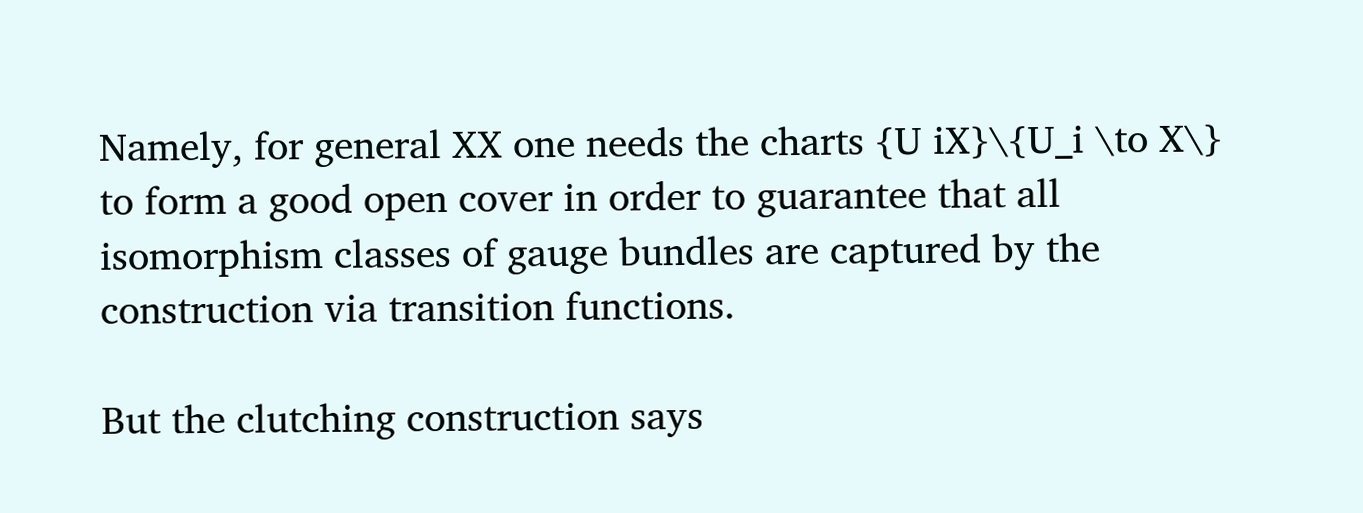Namely, for general XX one needs the charts {U iX}\{U_i \to X\} to form a good open cover in order to guarantee that all isomorphism classes of gauge bundles are captured by the construction via transition functions.

But the clutching construction says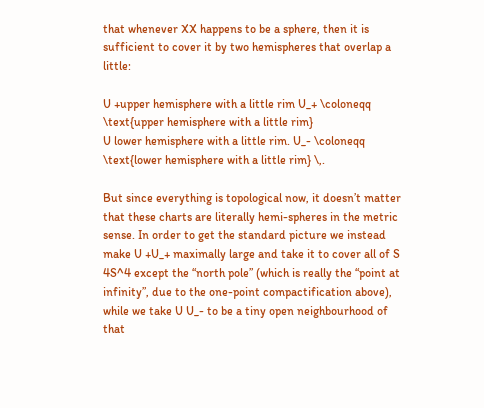that whenever XX happens to be a sphere, then it is sufficient to cover it by two hemispheres that overlap a little:

U +upper hemisphere with a little rim U_+ \coloneqq \text{upper hemisphere with a little rim}
U lower hemisphere with a little rim. U_- \coloneqq \text{lower hemisphere with a little rim} \,.

But since everything is topological now, it doesn’t matter that these charts are literally hemi-spheres in the metric sense. In order to get the standard picture we instead make U +U_+ maximally large and take it to cover all of S 4S^4 except the “north pole” (which is really the “point at infinity”, due to the one-point compactification above), while we take U U_- to be a tiny open neighbourhood of that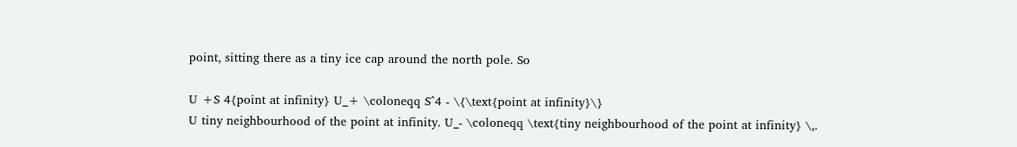point, sitting there as a tiny ice cap around the north pole. So

U +S 4{point at infinity} U_+ \coloneqq S^4 - \{\text{point at infinity}\}
U tiny neighbourhood of the point at infinity. U_- \coloneqq \text{tiny neighbourhood of the point at infinity} \,.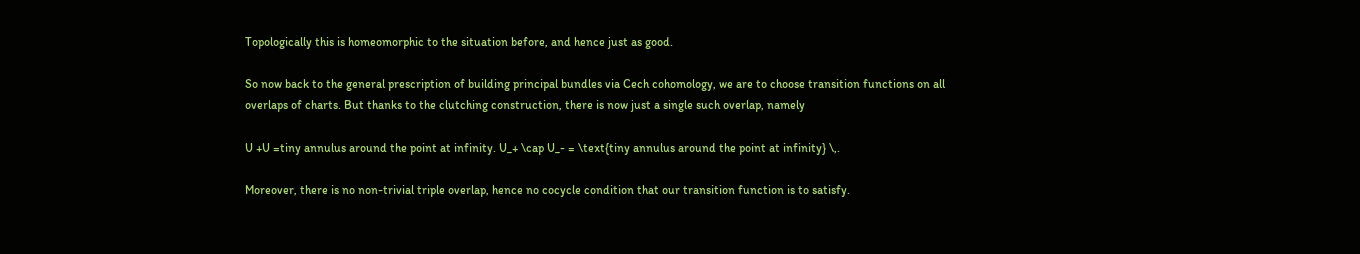Topologically this is homeomorphic to the situation before, and hence just as good.

So now back to the general prescription of building principal bundles via Cech cohomology, we are to choose transition functions on all overlaps of charts. But thanks to the clutching construction, there is now just a single such overlap, namely

U +U =tiny annulus around the point at infinity. U_+ \cap U_- = \text{tiny annulus around the point at infinity} \,.

Moreover, there is no non-trivial triple overlap, hence no cocycle condition that our transition function is to satisfy.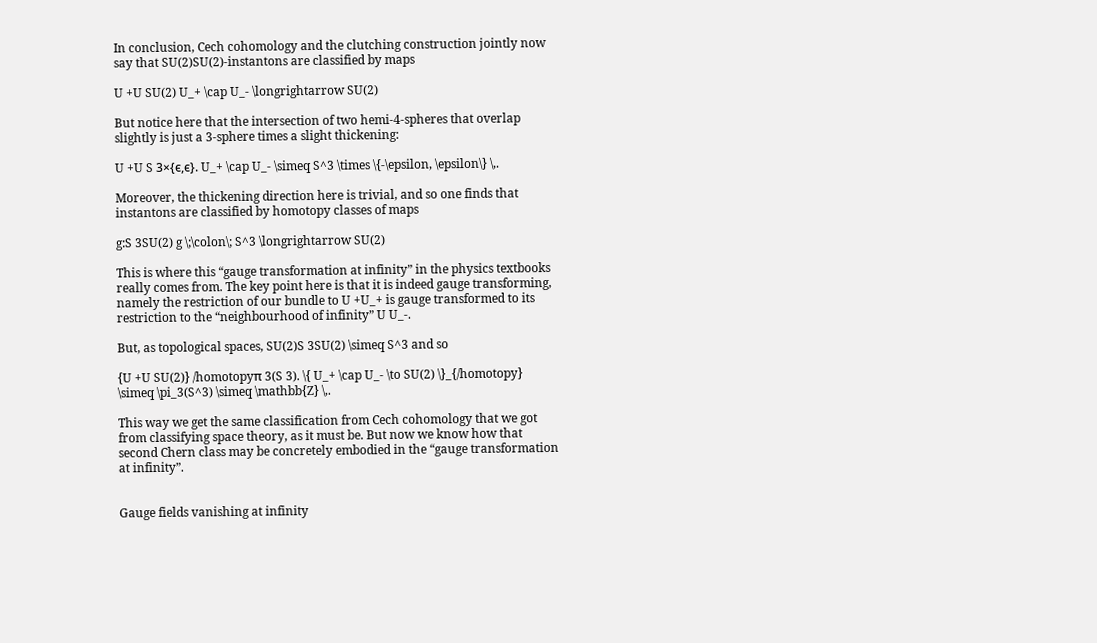In conclusion, Cech cohomology and the clutching construction jointly now say that SU(2)SU(2)-instantons are classified by maps

U +U SU(2) U_+ \cap U_- \longrightarrow SU(2)

But notice here that the intersection of two hemi-4-spheres that overlap slightly is just a 3-sphere times a slight thickening:

U +U S 3×{ϵ,ϵ}. U_+ \cap U_- \simeq S^3 \times \{-\epsilon, \epsilon\} \,.

Moreover, the thickening direction here is trivial, and so one finds that instantons are classified by homotopy classes of maps

g:S 3SU(2) g \;\colon\; S^3 \longrightarrow SU(2)

This is where this “gauge transformation at infinity” in the physics textbooks really comes from. The key point here is that it is indeed gauge transforming, namely the restriction of our bundle to U +U_+ is gauge transformed to its restriction to the “neighbourhood of infinity” U U_-.

But, as topological spaces, SU(2)S 3SU(2) \simeq S^3 and so

{U +U SU(2)} /homotopyπ 3(S 3). \{ U_+ \cap U_- \to SU(2) \}_{/homotopy} \simeq \pi_3(S^3) \simeq \mathbb{Z} \,.

This way we get the same classification from Cech cohomology that we got from classifying space theory, as it must be. But now we know how that second Chern class may be concretely embodied in the “gauge transformation at infinity”.


Gauge fields vanishing at infinity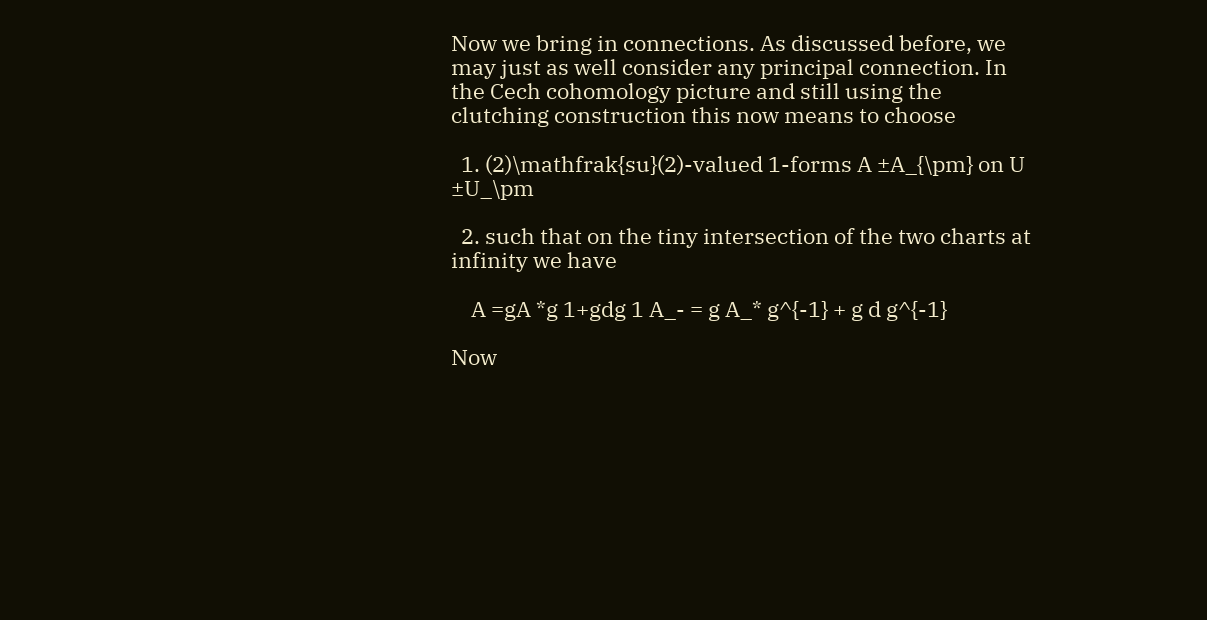Now we bring in connections. As discussed before, we may just as well consider any principal connection. In the Cech cohomology picture and still using the clutching construction this now means to choose

  1. (2)\mathfrak{su}(2)-valued 1-forms A ±A_{\pm} on U ±U_\pm

  2. such that on the tiny intersection of the two charts at infinity we have

    A =gA *g 1+gdg 1 A_- = g A_* g^{-1} + g d g^{-1}

Now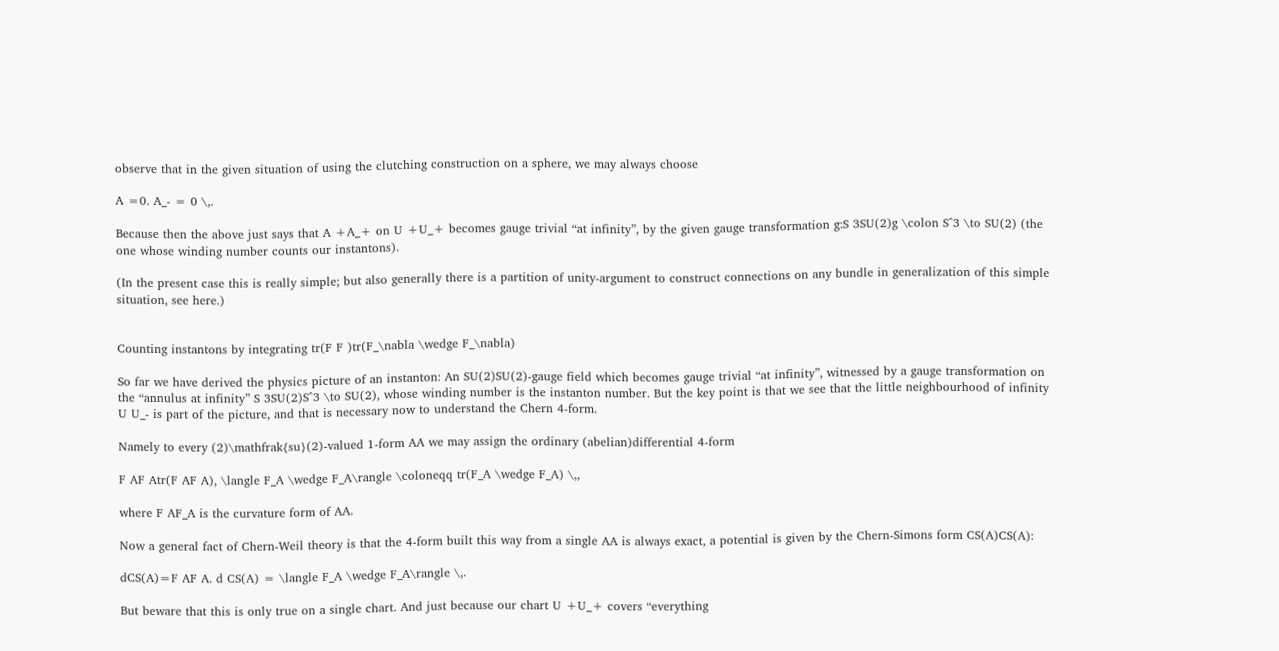observe that in the given situation of using the clutching construction on a sphere, we may always choose

A =0. A_- = 0 \,.

Because then the above just says that A +A_+ on U +U_+ becomes gauge trivial “at infinity”, by the given gauge transformation g:S 3SU(2)g \colon S^3 \to SU(2) (the one whose winding number counts our instantons).

(In the present case this is really simple; but also generally there is a partition of unity-argument to construct connections on any bundle in generalization of this simple situation, see here.)


Counting instantons by integrating tr(F F )tr(F_\nabla \wedge F_\nabla)

So far we have derived the physics picture of an instanton: An SU(2)SU(2)-gauge field which becomes gauge trivial “at infinity”, witnessed by a gauge transformation on the “annulus at infinity” S 3SU(2)S^3 \to SU(2), whose winding number is the instanton number. But the key point is that we see that the little neighbourhood of infinity U U_- is part of the picture, and that is necessary now to understand the Chern 4-form.

Namely to every (2)\mathfrak{su}(2)-valued 1-form AA we may assign the ordinary (abelian)differential 4-form

F AF Atr(F AF A), \langle F_A \wedge F_A\rangle \coloneqq tr(F_A \wedge F_A) \,,

where F AF_A is the curvature form of AA.

Now a general fact of Chern-Weil theory is that the 4-form built this way from a single AA is always exact, a potential is given by the Chern-Simons form CS(A)CS(A):

dCS(A)=F AF A. d CS(A) = \langle F_A \wedge F_A\rangle \,.

But beware that this is only true on a single chart. And just because our chart U +U_+ covers “everything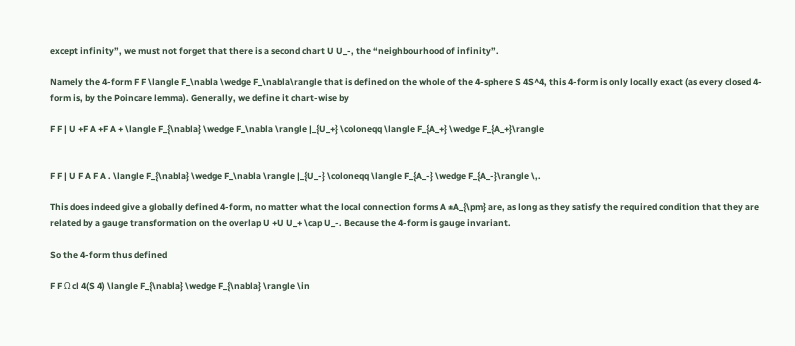except infinity”, we must not forget that there is a second chart U U_-, the “neighbourhood of infinity”.

Namely the 4-form F F \langle F_\nabla \wedge F_\nabla\rangle that is defined on the whole of the 4-sphere S 4S^4, this 4-form is only locally exact (as every closed 4-form is, by the Poincare lemma). Generally, we define it chart-wise by

F F | U +F A +F A + \langle F_{\nabla} \wedge F_\nabla \rangle |_{U_+} \coloneqq \langle F_{A_+} \wedge F_{A_+}\rangle


F F | U F A F A . \langle F_{\nabla} \wedge F_\nabla \rangle |_{U_-} \coloneqq \langle F_{A_-} \wedge F_{A_-}\rangle \,.

This does indeed give a globally defined 4-form, no matter what the local connection forms A ±A_{\pm} are, as long as they satisfy the required condition that they are related by a gauge transformation on the overlap U +U U_+ \cap U_-. Because the 4-form is gauge invariant.

So the 4-form thus defined

F F Ω cl 4(S 4) \langle F_{\nabla} \wedge F_{\nabla} \rangle \in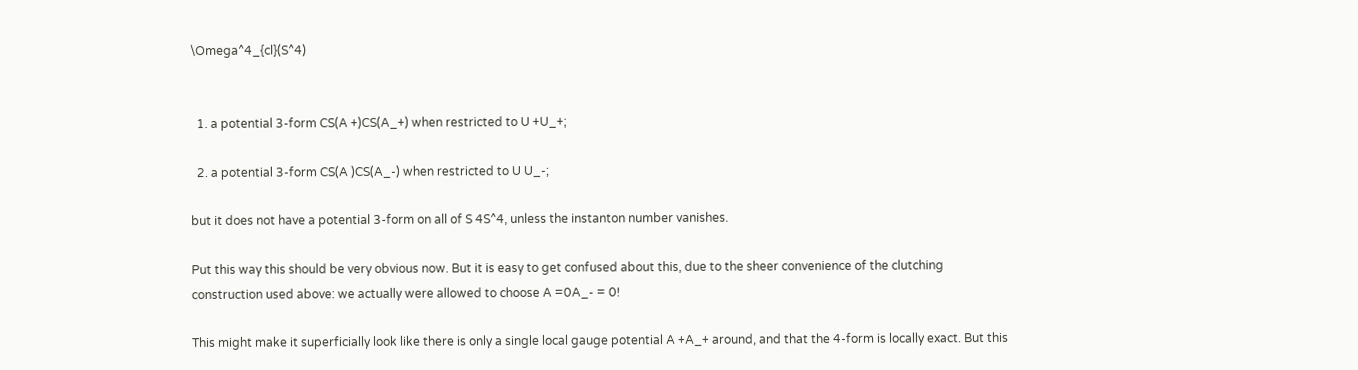\Omega^4_{cl}(S^4)


  1. a potential 3-form CS(A +)CS(A_+) when restricted to U +U_+;

  2. a potential 3-form CS(A )CS(A_-) when restricted to U U_-;

but it does not have a potential 3-form on all of S 4S^4, unless the instanton number vanishes.

Put this way this should be very obvious now. But it is easy to get confused about this, due to the sheer convenience of the clutching construction used above: we actually were allowed to choose A =0A_- = 0!

This might make it superficially look like there is only a single local gauge potential A +A_+ around, and that the 4-form is locally exact. But this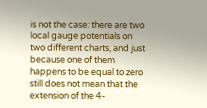is not the case: there are two local gauge potentials on two different charts, and just because one of them happens to be equal to zero still does not mean that the extension of the 4-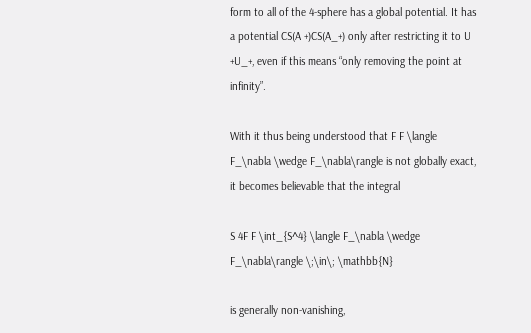form to all of the 4-sphere has a global potential. It has a potential CS(A +)CS(A_+) only after restricting it to U +U_+, even if this means “only removing the point at infinity”.

With it thus being understood that F F \langle F_\nabla \wedge F_\nabla\rangle is not globally exact, it becomes believable that the integral

S 4F F \int_{S^4} \langle F_\nabla \wedge F_\nabla\rangle \;\in\; \mathbb{N}

is generally non-vanishing,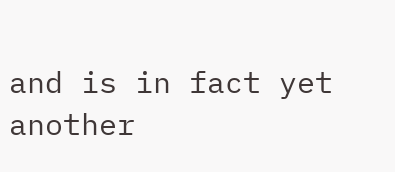and is in fact yet another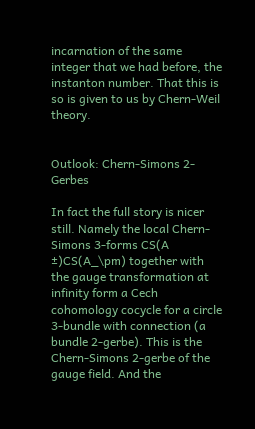incarnation of the same integer that we had before, the instanton number. That this is so is given to us by Chern-Weil theory.


Outlook: Chern-Simons 2-Gerbes

In fact the full story is nicer still. Namely the local Chern-Simons 3-forms CS(A ±)CS(A_\pm) together with the gauge transformation at infinity form a Cech cohomology cocycle for a circle 3-bundle with connection (a bundle 2-gerbe). This is the Chern-Simons 2-gerbe of the gauge field. And the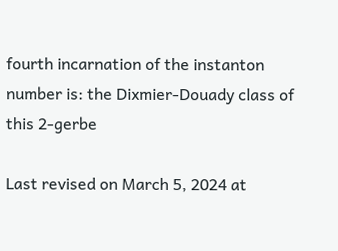fourth incarnation of the instanton number is: the Dixmier-Douady class of this 2-gerbe

Last revised on March 5, 2024 at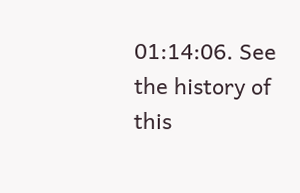01:14:06. See the history of this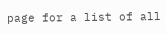page for a list of all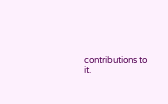contributions to it.